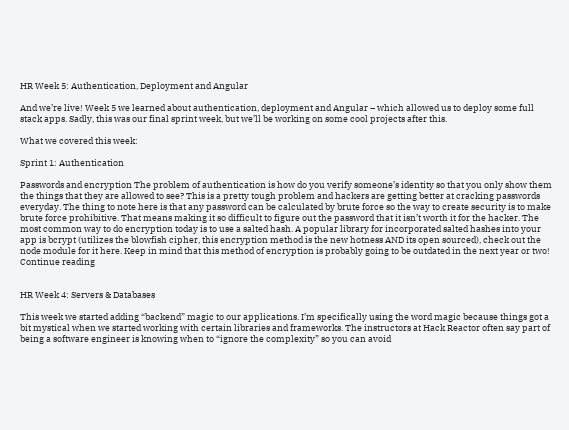HR Week 5: Authentication, Deployment and Angular

And we’re live! Week 5 we learned about authentication, deployment and Angular – which allowed us to deploy some full stack apps. Sadly, this was our final sprint week, but we’ll be working on some cool projects after this.

What we covered this week:

Sprint 1: Authentication

Passwords and encryption The problem of authentication is how do you verify someone’s identity so that you only show them the things that they are allowed to see? This is a pretty tough problem and hackers are getting better at cracking passwords everyday. The thing to note here is that any password can be calculated by brute force so the way to create security is to make brute force prohibitive. That means making it so difficult to figure out the password that it isn’t worth it for the hacker. The most common way to do encryption today is to use a salted hash. A popular library for incorporated salted hashes into your app is bcrypt (utilizes the blowfish cipher, this encryption method is the new hotness AND its open sourced), check out the node module for it here. Keep in mind that this method of encryption is probably going to be outdated in the next year or two! Continue reading


HR Week 4: Servers & Databases

This week we started adding “backend” magic to our applications. I’m specifically using the word magic because things got a bit mystical when we started working with certain libraries and frameworks. The instructors at Hack Reactor often say part of being a software engineer is knowing when to “ignore the complexity” so you can avoid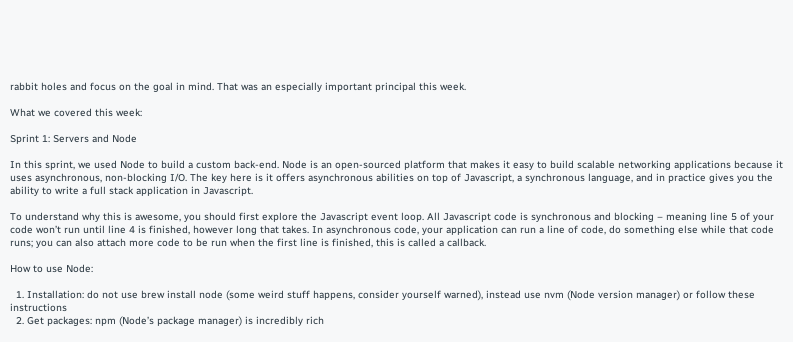rabbit holes and focus on the goal in mind. That was an especially important principal this week.

What we covered this week:

Sprint 1: Servers and Node

In this sprint, we used Node to build a custom back-end. Node is an open-sourced platform that makes it easy to build scalable networking applications because it uses asynchronous, non-blocking I/O. The key here is it offers asynchronous abilities on top of Javascript, a synchronous language, and in practice gives you the ability to write a full stack application in Javascript.

To understand why this is awesome, you should first explore the Javascript event loop. All Javascript code is synchronous and blocking – meaning line 5 of your code won’t run until line 4 is finished, however long that takes. In asynchronous code, your application can run a line of code, do something else while that code runs; you can also attach more code to be run when the first line is finished, this is called a callback.

How to use Node:

  1. Installation: do not use brew install node (some weird stuff happens, consider yourself warned), instead use nvm (Node version manager) or follow these instructions
  2. Get packages: npm (Node’s package manager) is incredibly rich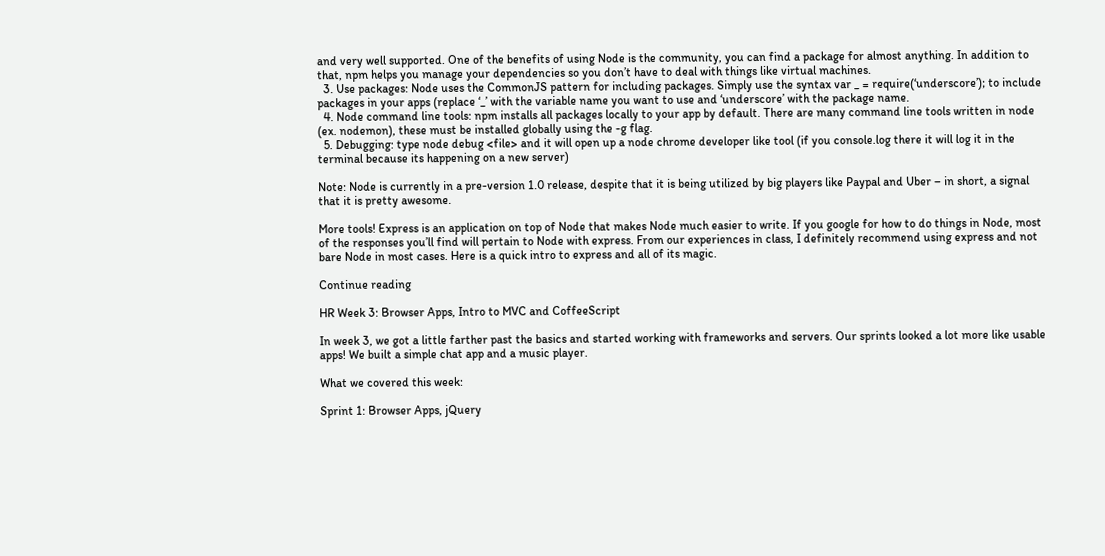and very well supported. One of the benefits of using Node is the community, you can find a package for almost anything. In addition to that, npm helps you manage your dependencies so you don’t have to deal with things like virtual machines.
  3. Use packages: Node uses the CommonJS pattern for including packages. Simply use the syntax var _ = require(‘underscore’); to include packages in your apps (replace ‘_’ with the variable name you want to use and ‘underscore’ with the package name.
  4. Node command line tools: npm installs all packages locally to your app by default. There are many command line tools written in node (ex. nodemon), these must be installed globally using the -g flag.
  5. Debugging: type node debug <file> and it will open up a node chrome developer like tool (if you console.log there it will log it in the terminal because its happening on a new server)

Note: Node is currently in a pre-version 1.0 release, despite that it is being utilized by big players like Paypal and Uber – in short, a signal that it is pretty awesome.

More tools! Express is an application on top of Node that makes Node much easier to write. If you google for how to do things in Node, most of the responses you’ll find will pertain to Node with express. From our experiences in class, I definitely recommend using express and not bare Node in most cases. Here is a quick intro to express and all of its magic.

Continue reading

HR Week 3: Browser Apps, Intro to MVC and CoffeeScript

In week 3, we got a little farther past the basics and started working with frameworks and servers. Our sprints looked a lot more like usable apps! We built a simple chat app and a music player.

What we covered this week:

Sprint 1: Browser Apps, jQuery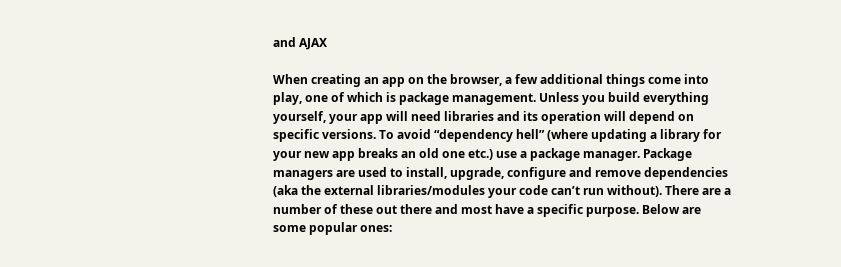and AJAX

When creating an app on the browser, a few additional things come into play, one of which is package management. Unless you build everything yourself, your app will need libraries and its operation will depend on specific versions. To avoid “dependency hell” (where updating a library for your new app breaks an old one etc.) use a package manager. Package managers are used to install, upgrade, configure and remove dependencies (aka the external libraries/modules your code can’t run without). There are a number of these out there and most have a specific purpose. Below are some popular ones: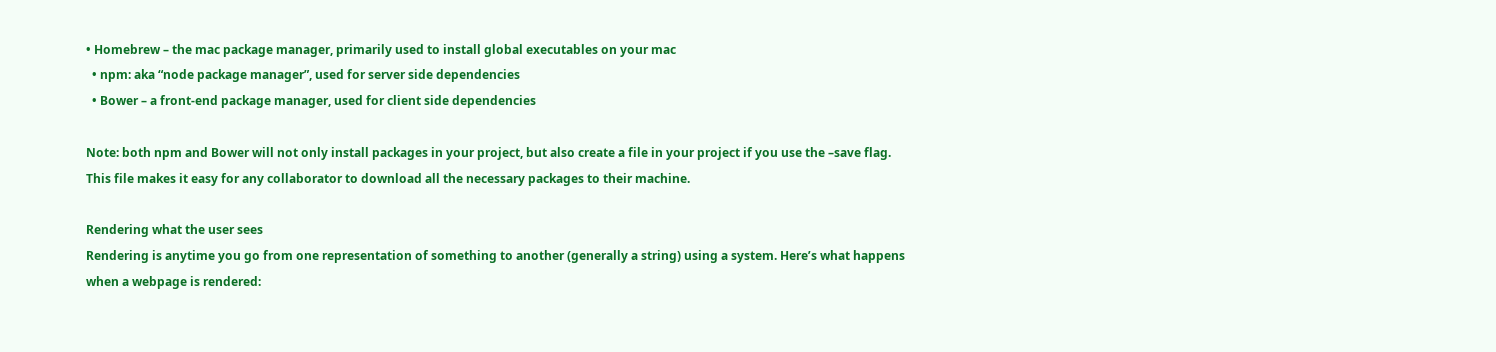• Homebrew – the mac package manager, primarily used to install global executables on your mac
  • npm: aka “node package manager”, used for server side dependencies
  • Bower – a front-end package manager, used for client side dependencies

Note: both npm and Bower will not only install packages in your project, but also create a file in your project if you use the –save flag. This file makes it easy for any collaborator to download all the necessary packages to their machine.

Rendering what the user sees
Rendering is anytime you go from one representation of something to another (generally a string) using a system. Here’s what happens when a webpage is rendered: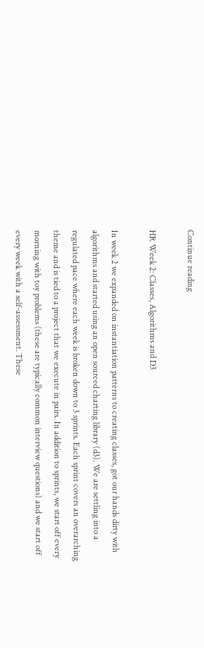Continue reading

HR Week 2: Classes, Algorithms and D3

In week 2 we expanded on instantiation patterns to creating classes, got our hands dirty with algorithms and started using an open sourced charting library (d3). We are settling into a regulated pace where each week is broken down to 3 sprints. Each sprint covers an overarching theme and is tied to a project that we execute in pairs. In addition to sprints, we start off every morning with toy problems (these are typically common interview questions) and we start off every week with a self-assessment. These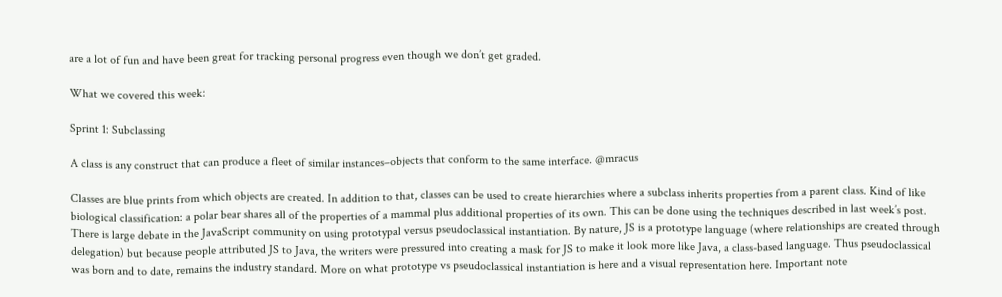are a lot of fun and have been great for tracking personal progress even though we don’t get graded.

What we covered this week:

Sprint 1: Subclassing

A class is any construct that can produce a fleet of similar instances–objects that conform to the same interface. @mracus

Classes are blue prints from which objects are created. In addition to that, classes can be used to create hierarchies where a subclass inherits properties from a parent class. Kind of like biological classification: a polar bear shares all of the properties of a mammal plus additional properties of its own. This can be done using the techniques described in last week’s post. There is large debate in the JavaScript community on using prototypal versus pseudoclassical instantiation. By nature, JS is a prototype language (where relationships are created through delegation) but because people attributed JS to Java, the writers were pressured into creating a mask for JS to make it look more like Java, a class-based language. Thus pseudoclassical was born and to date, remains the industry standard. More on what prototype vs pseudoclassical instantiation is here and a visual representation here. Important note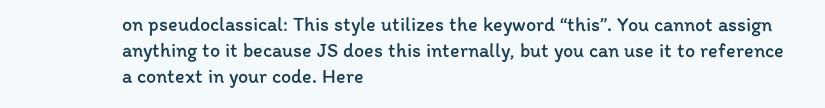on pseudoclassical: This style utilizes the keyword “this”. You cannot assign anything to it because JS does this internally, but you can use it to reference a context in your code. Here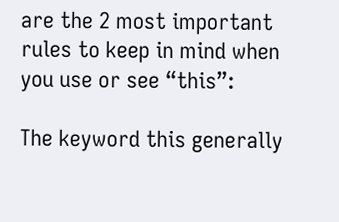are the 2 most important rules to keep in mind when you use or see “this”:

The keyword this generally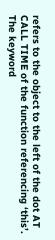refers to the object to the left of the dot AT CALL TIME of the function referencing ‘this’. The keyword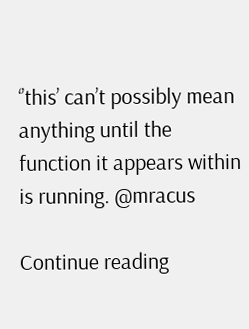‘’this’ can’t possibly mean anything until the function it appears within is running. @mracus

Continue reading